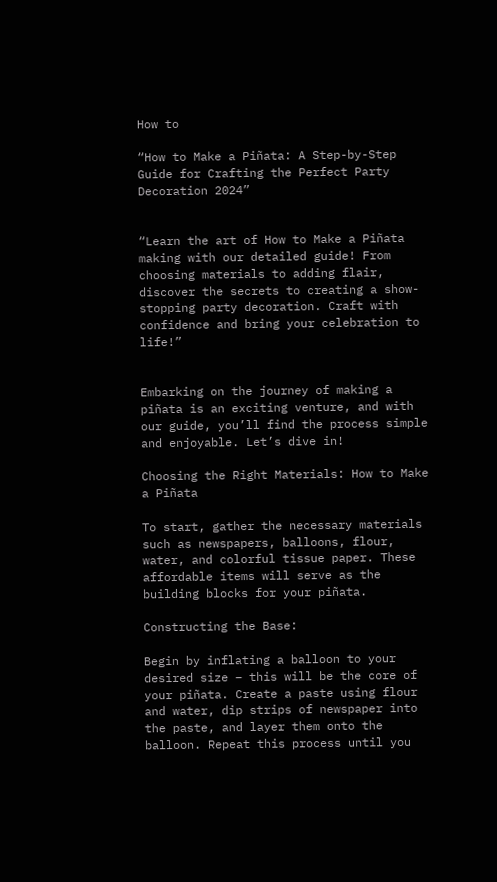How to

“How to Make a Piñata: A Step-by-Step Guide for Crafting the Perfect Party Decoration 2024”


“Learn the art of How to Make a Piñata making with our detailed guide! From choosing materials to adding flair, discover the secrets to creating a show-stopping party decoration. Craft with confidence and bring your celebration to life!”


Embarking on the journey of making a piñata is an exciting venture, and with our guide, you’ll find the process simple and enjoyable. Let’s dive in!

Choosing the Right Materials: How to Make a Piñata

To start, gather the necessary materials such as newspapers, balloons, flour, water, and colorful tissue paper. These affordable items will serve as the building blocks for your piñata.

Constructing the Base:

Begin by inflating a balloon to your desired size – this will be the core of your piñata. Create a paste using flour and water, dip strips of newspaper into the paste, and layer them onto the balloon. Repeat this process until you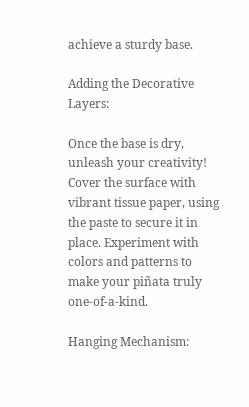achieve a sturdy base.

Adding the Decorative Layers:

Once the base is dry, unleash your creativity! Cover the surface with vibrant tissue paper, using the paste to secure it in place. Experiment with colors and patterns to make your piñata truly one-of-a-kind.

Hanging Mechanism: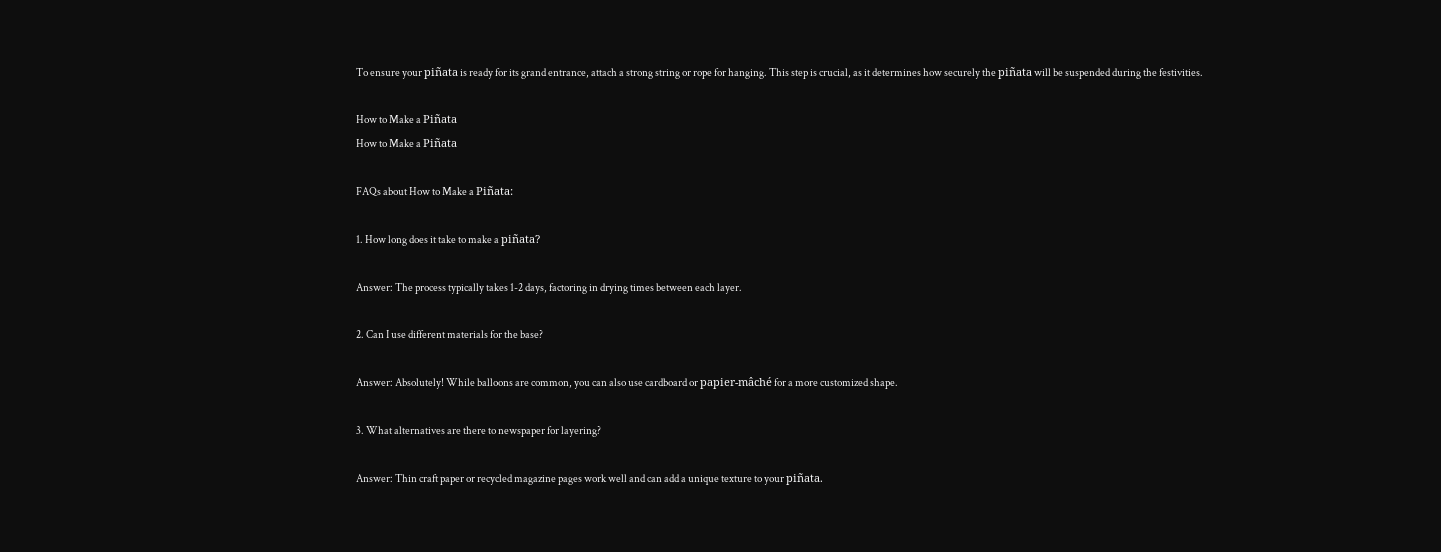To ensure your piñata is ready for its grand entrance, attach a strong string or rope for hanging. This step is crucial, as it determines how securely the piñata will be suspended during the festivities.

How to Make a Piñata
How to Make a Piñata

FAQs about How to Make a Piñata:

1. How long does it take to make a piñata?

Answer: The process typically takes 1-2 days, factoring in drying times between each layer.

2. Can I use different materials for the base?

Answer: Absolutely! While balloons are common, you can also use cardboard or papier-mâché for a more customized shape.

3. What alternatives are there to newspaper for layering?

Answer: Thin craft paper or recycled magazine pages work well and can add a unique texture to your piñata.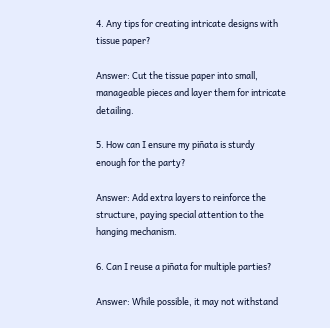4. Any tips for creating intricate designs with tissue paper?

Answer: Cut the tissue paper into small, manageable pieces and layer them for intricate detailing.

5. How can I ensure my piñata is sturdy enough for the party?

Answer: Add extra layers to reinforce the structure, paying special attention to the hanging mechanism.

6. Can I reuse a piñata for multiple parties?

Answer: While possible, it may not withstand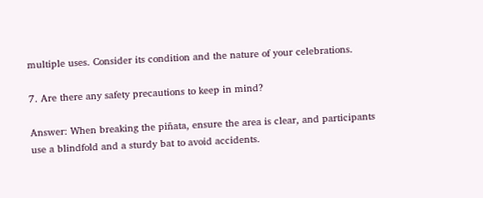multiple uses. Consider its condition and the nature of your celebrations.

7. Are there any safety precautions to keep in mind?

Answer: When breaking the piñata, ensure the area is clear, and participants use a blindfold and a sturdy bat to avoid accidents.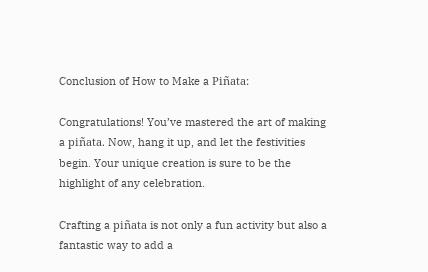Conclusion of How to Make a Piñata:

Congratulations! You’ve mastered the art of making a piñata. Now, hang it up, and let the festivities begin. Your unique creation is sure to be the highlight of any celebration.

Crafting a piñata is not only a fun activity but also a fantastic way to add a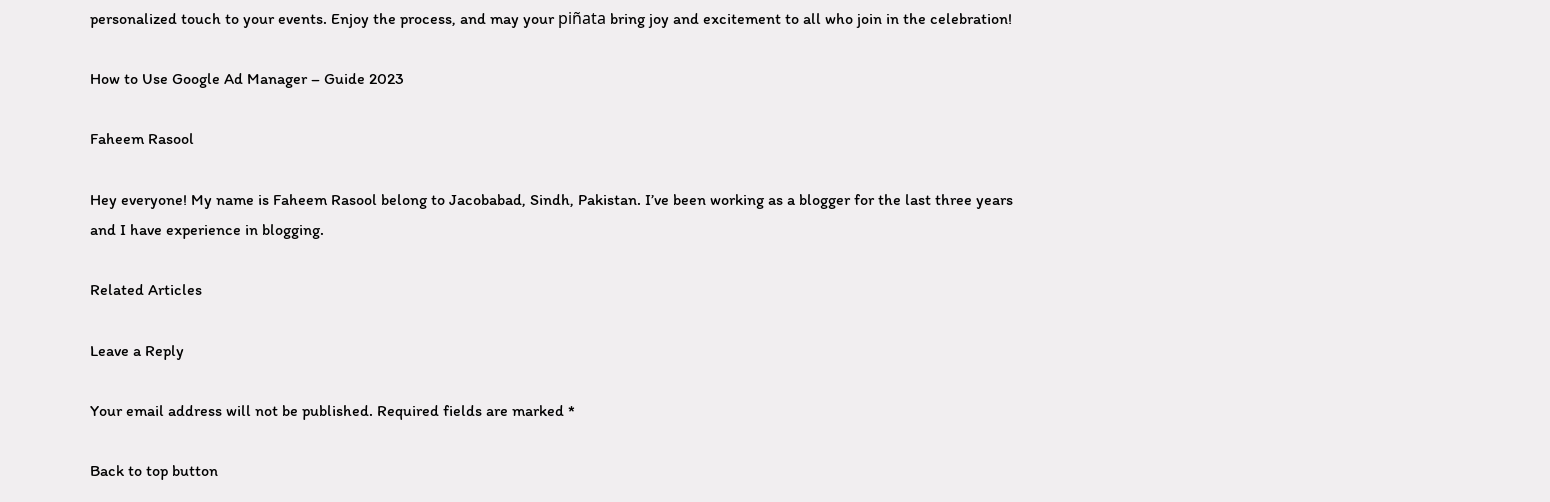personalized touch to your events. Enjoy the process, and may your piñata bring joy and excitement to all who join in the celebration!

How to Use Google Ad Manager – Guide 2023

Faheem Rasool

Hey everyone! My name is Faheem Rasool belong to Jacobabad, Sindh, Pakistan. I’ve been working as a blogger for the last three years and I have experience in blogging.

Related Articles

Leave a Reply

Your email address will not be published. Required fields are marked *

Back to top button